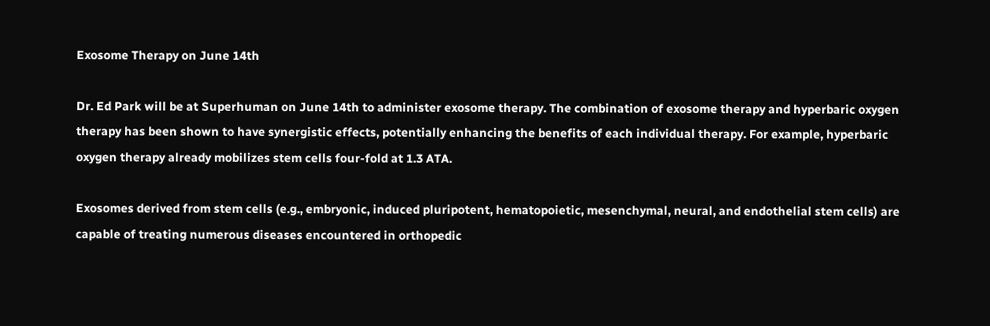Exosome Therapy on June 14th

Dr. Ed Park will be at Superhuman on June 14th to administer exosome therapy. The combination of exosome therapy and hyperbaric oxygen therapy has been shown to have synergistic effects, potentially enhancing the benefits of each individual therapy. For example, hyperbaric oxygen therapy already mobilizes stem cells four-fold at 1.3 ATA.

Exosomes derived from stem cells (e.g., embryonic, induced pluripotent, hematopoietic, mesenchymal, neural, and endothelial stem cells) are capable of treating numerous diseases encountered in orthopedic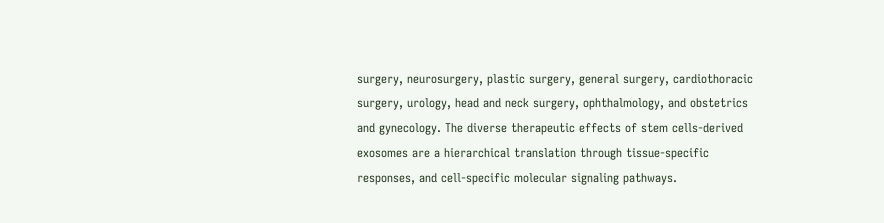surgery, neurosurgery, plastic surgery, general surgery, cardiothoracic surgery, urology, head and neck surgery, ophthalmology, and obstetrics and gynecology. The diverse therapeutic effects of stem cells-derived exosomes are a hierarchical translation through tissue-specific responses, and cell-specific molecular signaling pathways.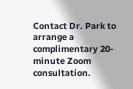Contact Dr. Park to arrange a complimentary 20-minute Zoom consultation.